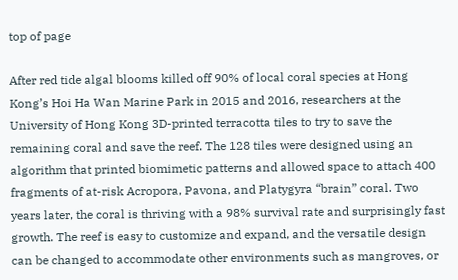top of page

After red tide algal blooms killed off 90% of local coral species at Hong Kong’s Hoi Ha Wan Marine Park in 2015 and 2016, researchers at the University of Hong Kong 3D-printed terracotta tiles to try to save the remaining coral and save the reef. The 128 tiles were designed using an algorithm that printed biomimetic patterns and allowed space to attach 400 fragments of at-risk Acropora, Pavona, and Platygyra “brain” coral. Two years later, the coral is thriving with a 98% survival rate and surprisingly fast growth. The reef is easy to customize and expand, and the versatile design can be changed to accommodate other environments such as mangroves, or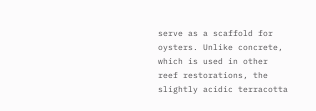serve as a scaffold for oysters. Unlike concrete, which is used in other reef restorations, the slightly acidic terracotta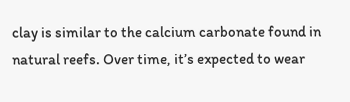clay is similar to the calcium carbonate found in natural reefs. Over time, it’s expected to wear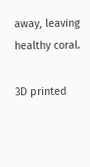away, leaving healthy coral.

3D printed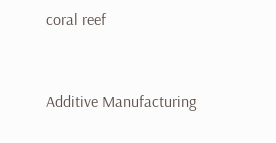coral reef


Additive Manufacturing